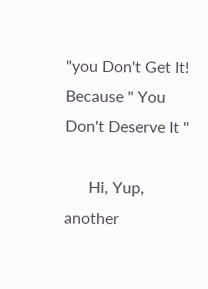"you Don't Get It! Because " You Don't Deserve It "

      Hi, Yup, another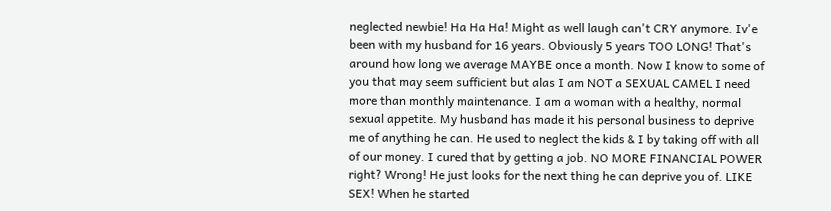neglected newbie! Ha Ha Ha! Might as well laugh can't CRY anymore. Iv'e been with my husband for 16 years. Obviously 5 years TOO LONG! That's around how long we average MAYBE once a month. Now I know to some of you that may seem sufficient but alas I am NOT a SEXUAL CAMEL I need more than monthly maintenance. I am a woman with a healthy, normal sexual appetite. My husband has made it his personal business to deprive me of anything he can. He used to neglect the kids & I by taking off with all of our money. I cured that by getting a job. NO MORE FINANCIAL POWER right? Wrong! He just looks for the next thing he can deprive you of. LIKE SEX! When he started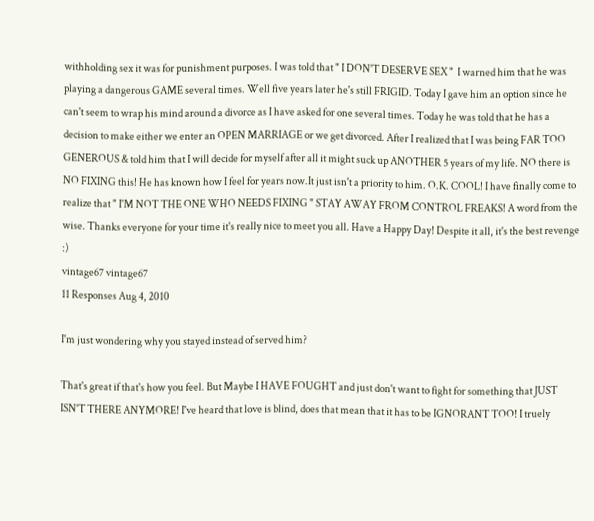withholding sex it was for punishment purposes. I was told that " I DON'T DESERVE SEX "  I warned him that he was playing a dangerous GAME several times. Well five years later he's still FRIGID. Today I gave him an option since he can't seem to wrap his mind around a divorce as I have asked for one several times. Today he was told that he has a decision to make either we enter an OPEN MARRIAGE or we get divorced. After I realized that I was being FAR TOO GENEROUS & told him that I will decide for myself after all it might suck up ANOTHER 5 years of my life. NO there is NO FIXING this! He has known how I feel for years now.It just isn't a priority to him. O.K. COOL! I have finally come to realize that " I'M NOT THE ONE WHO NEEDS FIXING " STAY AWAY FROM CONTROL FREAKS! A word from the wise. Thanks everyone for your time it's really nice to meet you all. Have a Happy Day! Despite it all, it's the best revenge :)
vintage67 vintage67
11 Responses Aug 4, 2010

I'm just wondering why you stayed instead of served him?

That's great if that's how you feel. But Maybe I HAVE FOUGHT and just don't want to fight for something that JUST ISN'T THERE ANYMORE! I've heard that love is blind, does that mean that it has to be IGNORANT TOO! I truely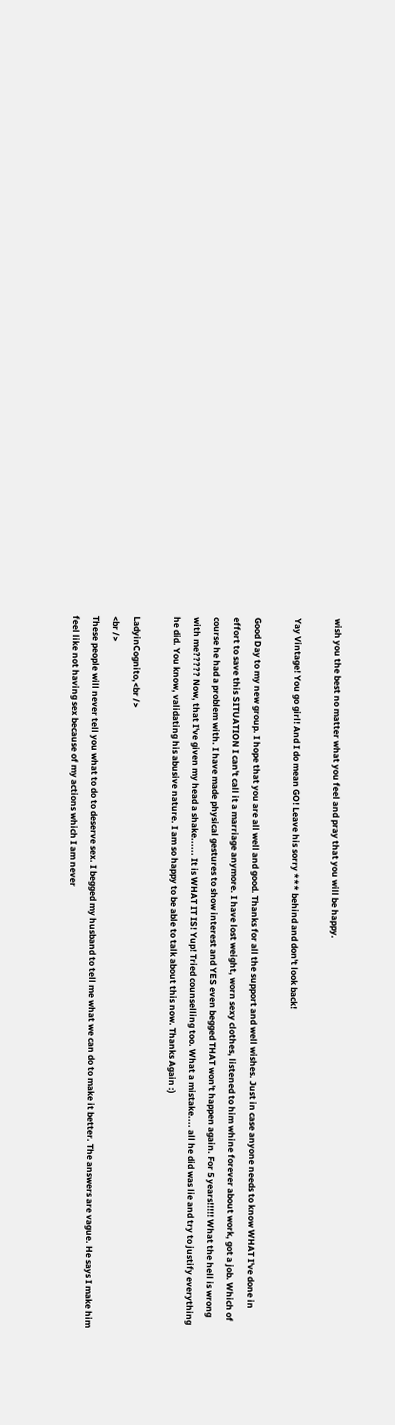wish you the best no matter what you feel and pray that you will be happy.

Yay Vintage! You go girl! And I do mean GO! Leave his sorry *** behind and don't look back!

Good Day to my new group. I hope that you are all well and good. Thanks for all the support and well wishes. Just in case anyone needs to know WHAT I've done in effort to save this SITUATION I can't call it a marriage anymore. I have lost weight, worn sexy clothes, listened to him whine forever about work, got a job. Which of course he had a problem with. I have made physical gestures to show interest and YES even begged THAT won't happen again. For 5 years!!!!! What the hell is wrong with me????? Now, that I've given my head a shake...... It is WHAT IT IS! Yup! Tried counselling too. What a mistake.... all he did was lie and try to justify everything he did. You know, validating his abusive nature. I am so happy to be able to talk about this now. Thanks Again :)

LadyinCognito,<br />
<br />
These people will never tell you what to do to deserve sex. I begged my husband to tell me what we can do to make it better. The answers are vague. He says I make him feel like not having sex because of my actions which I am never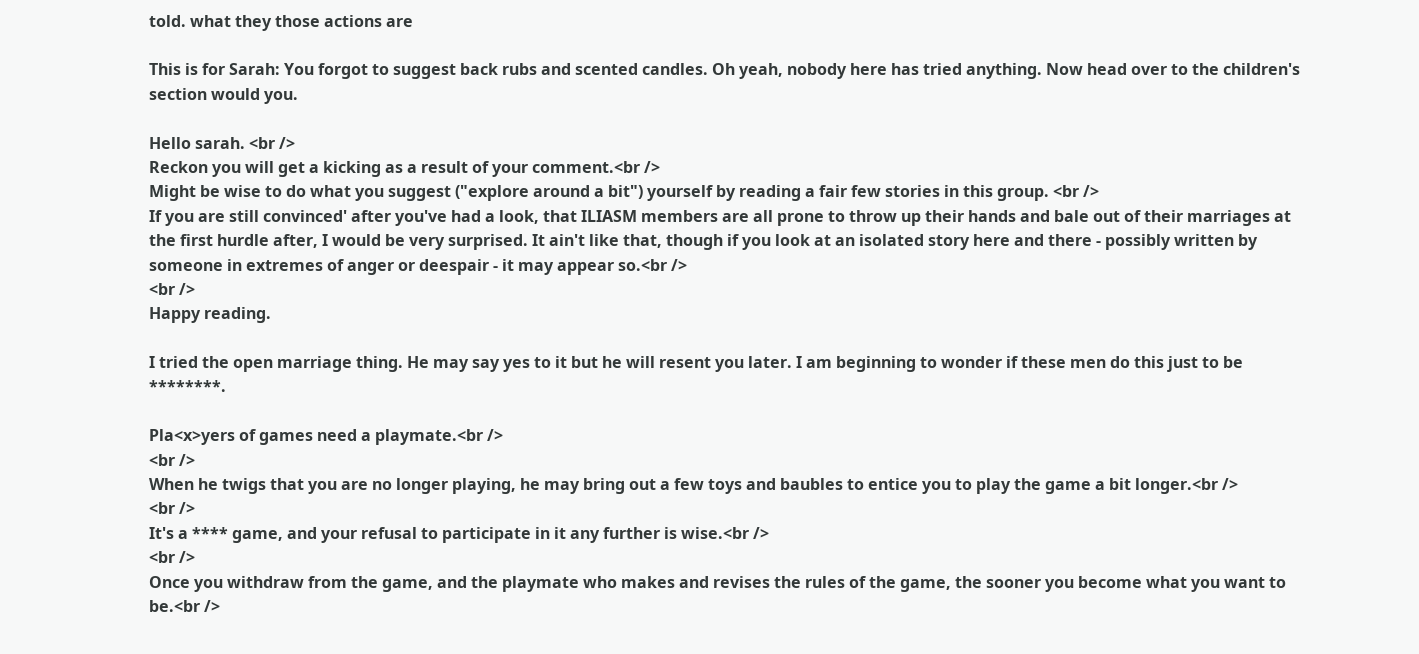told. what they those actions are

This is for Sarah: You forgot to suggest back rubs and scented candles. Oh yeah, nobody here has tried anything. Now head over to the children's section would you.

Hello sarah. <br />
Reckon you will get a kicking as a result of your comment.<br />
Might be wise to do what you suggest ("explore around a bit") yourself by reading a fair few stories in this group. <br />
If you are still convinced' after you've had a look, that ILIASM members are all prone to throw up their hands and bale out of their marriages at the first hurdle after, I would be very surprised. It ain't like that, though if you look at an isolated story here and there - possibly written by someone in extremes of anger or deespair - it may appear so.<br />
<br />
Happy reading.

I tried the open marriage thing. He may say yes to it but he will resent you later. I am beginning to wonder if these men do this just to be ********.

Pla<x>yers of games need a playmate.<br />
<br />
When he twigs that you are no longer playing, he may bring out a few toys and baubles to entice you to play the game a bit longer.<br />
<br />
It's a **** game, and your refusal to participate in it any further is wise.<br />
<br />
Once you withdraw from the game, and the playmate who makes and revises the rules of the game, the sooner you become what you want to be.<br />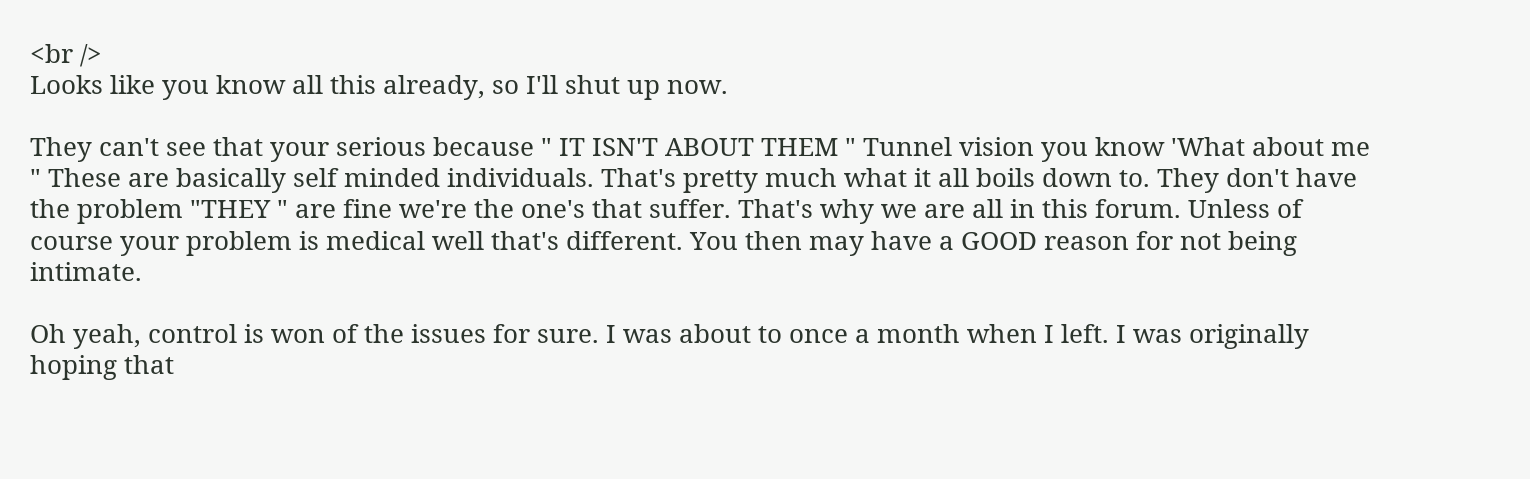<br />
Looks like you know all this already, so I'll shut up now.

They can't see that your serious because " IT ISN'T ABOUT THEM " Tunnel vision you know 'What about me " These are basically self minded individuals. That's pretty much what it all boils down to. They don't have the problem "THEY " are fine we're the one's that suffer. That's why we are all in this forum. Unless of course your problem is medical well that's different. You then may have a GOOD reason for not being intimate.

Oh yeah, control is won of the issues for sure. I was about to once a month when I left. I was originally hoping that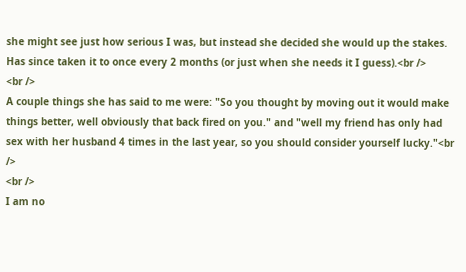she might see just how serious I was, but instead she decided she would up the stakes. Has since taken it to once every 2 months (or just when she needs it I guess).<br />
<br />
A couple things she has said to me were: "So you thought by moving out it would make things better, well obviously that back fired on you." and "well my friend has only had sex with her husband 4 times in the last year, so you should consider yourself lucky."<br />
<br />
I am no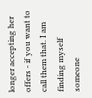longer accepting her offers - if you want to call them that. I am finding myself someone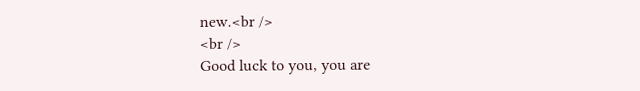new.<br />
<br />
Good luck to you, you are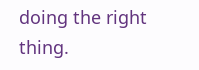doing the right thing.